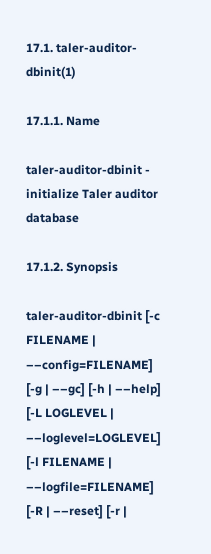17.1. taler-auditor-dbinit(1)

17.1.1. Name

taler-auditor-dbinit - initialize Taler auditor database

17.1.2. Synopsis

taler-auditor-dbinit [-c FILENAME | ––config=FILENAME] [-g | ––gc] [-h | ––help] [-L LOGLEVEL | ––loglevel=LOGLEVEL] [-l FILENAME | ––logfile=FILENAME] [-R | ––reset] [-r |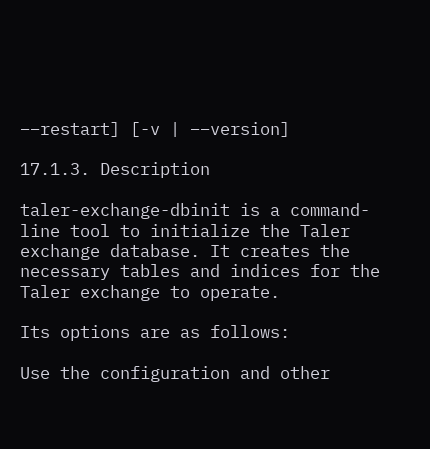––restart] [-v | ––version]

17.1.3. Description

taler-exchange-dbinit is a command-line tool to initialize the Taler exchange database. It creates the necessary tables and indices for the Taler exchange to operate.

Its options are as follows:

Use the configuration and other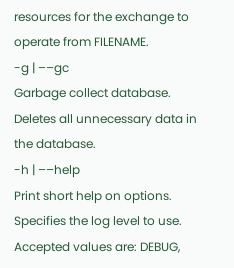resources for the exchange to operate from FILENAME.
-g | ––gc
Garbage collect database. Deletes all unnecessary data in the database.
-h | ––help
Print short help on options.
Specifies the log level to use. Accepted values are: DEBUG,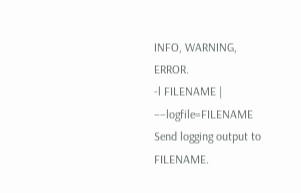INFO, WARNING, ERROR.
-l FILENAME | ––logfile=FILENAME
Send logging output to FILENAME.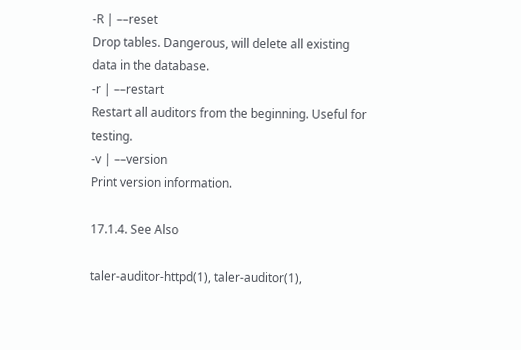-R | ––reset
Drop tables. Dangerous, will delete all existing data in the database.
-r | ––restart
Restart all auditors from the beginning. Useful for testing.
-v | ––version
Print version information.

17.1.4. See Also

taler-auditor-httpd(1), taler-auditor(1),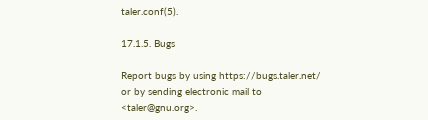taler.conf(5).

17.1.5. Bugs

Report bugs by using https://bugs.taler.net/ or by sending electronic mail to <taler@gnu.org>.